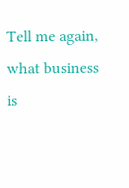Tell me again, what business is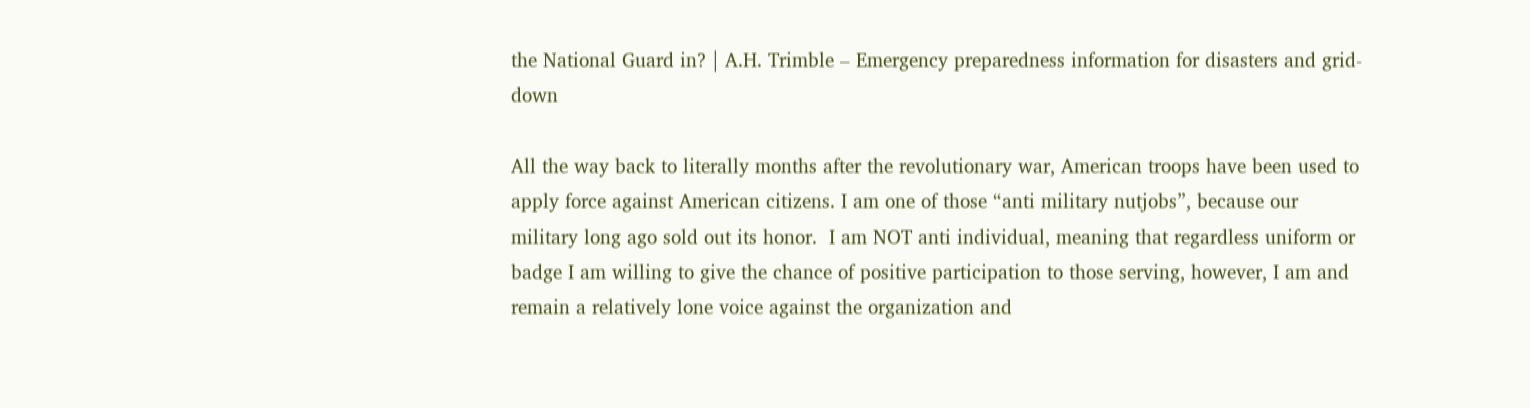the National Guard in? | A.H. Trimble – Emergency preparedness information for disasters and grid-down

All the way back to literally months after the revolutionary war, American troops have been used to apply force against American citizens. I am one of those “anti military nutjobs”, because our military long ago sold out its honor.  I am NOT anti individual, meaning that regardless uniform or badge I am willing to give the chance of positive participation to those serving, however, I am and remain a relatively lone voice against the organization and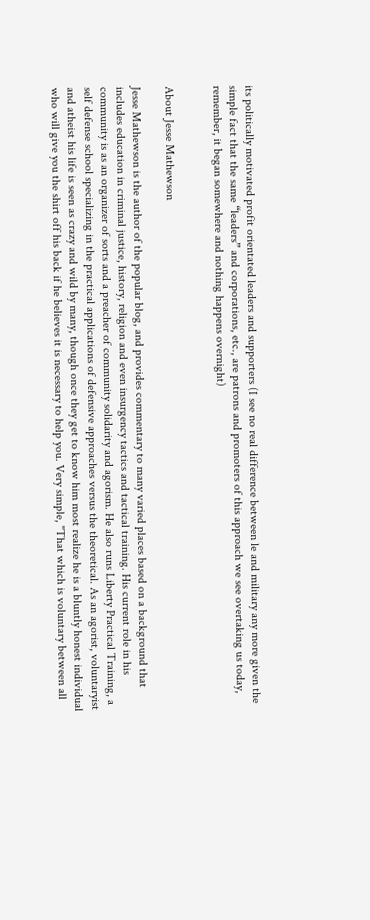its politically motivated profit orientated leaders and supporters (I see no real difference between le and military any more given the simple fact that the same “leaders” and corporations, etc., are patrons and promoters of this approach we see overtaking us today, remember, it began somewhere and nothing happens overnight)


About Jesse Mathewson

Jesse Mathewson is the author of the popular blog, and provides commentary to many varied places based on a background that includes education in criminal justice, history, religion and even insurgency tactics and tactical training. His current role in his community is as an organizer of sorts and a preacher of community solidarity and agorism. He also runs Liberty Practical Training, a self defense school specializing in the practical applications of defensive approaches versus the theoretical. As an agorist, voluntaryist and atheist his life is seen as crazy and wild by many, though once they get to know him most realize he is a bluntly honest individual who will give you the shirt off his back if he believes it is necessary to help you. Very simple, "That which is voluntary between all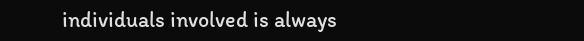individuals involved is always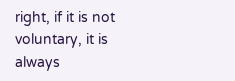right, if it is not voluntary, it is always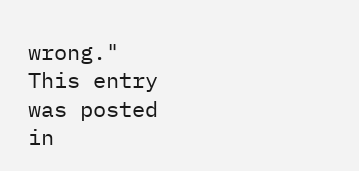wrong."
This entry was posted in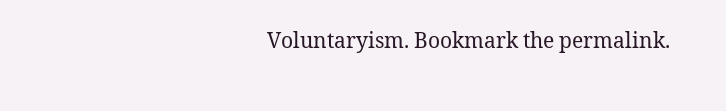Voluntaryism. Bookmark the permalink.